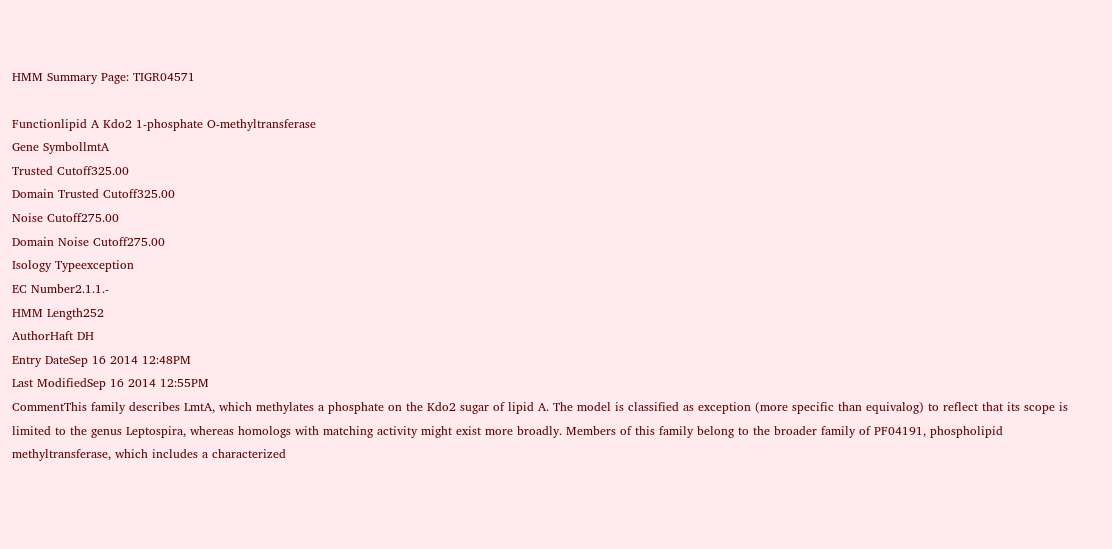HMM Summary Page: TIGR04571

Functionlipid A Kdo2 1-phosphate O-methyltransferase
Gene SymbollmtA
Trusted Cutoff325.00
Domain Trusted Cutoff325.00
Noise Cutoff275.00
Domain Noise Cutoff275.00
Isology Typeexception
EC Number2.1.1.-
HMM Length252
AuthorHaft DH
Entry DateSep 16 2014 12:48PM
Last ModifiedSep 16 2014 12:55PM
CommentThis family describes LmtA, which methylates a phosphate on the Kdo2 sugar of lipid A. The model is classified as exception (more specific than equivalog) to reflect that its scope is limited to the genus Leptospira, whereas homologs with matching activity might exist more broadly. Members of this family belong to the broader family of PF04191, phospholipid methyltransferase, which includes a characterized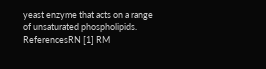yeast enzyme that acts on a range of unsaturated phospholipids.
ReferencesRN [1] RM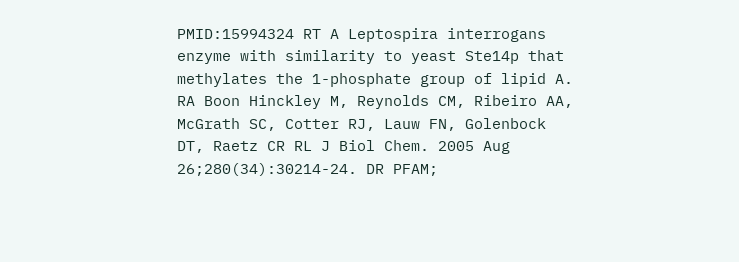PMID:15994324 RT A Leptospira interrogans enzyme with similarity to yeast Ste14p that methylates the 1-phosphate group of lipid A. RA Boon Hinckley M, Reynolds CM, Ribeiro AA, McGrath SC, Cotter RJ, Lauw FN, Golenbock DT, Raetz CR RL J Biol Chem. 2005 Aug 26;280(34):30214-24. DR PFAM;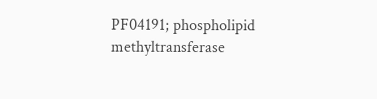PF04191; phospholipid methyltransferase